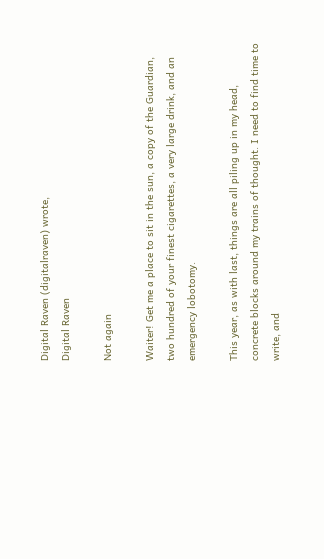Digital Raven (digitalraven) wrote,
Digital Raven

Not again

Waiter! Get me a place to sit in the sun, a copy of the Guardian, two hundred of your finest cigarettes, a very large drink, and an emergency lobotomy.

This year, as with last, things are all piling up in my head, concrete blocks around my trains of thought. I need to find time to write, and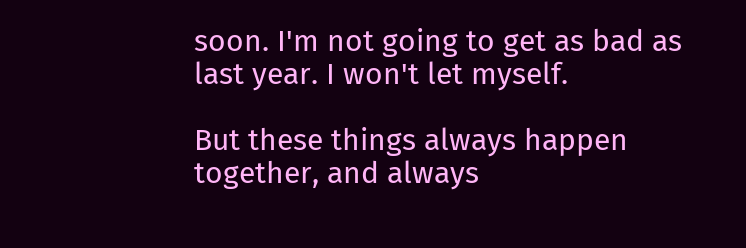soon. I'm not going to get as bad as last year. I won't let myself.

But these things always happen together, and always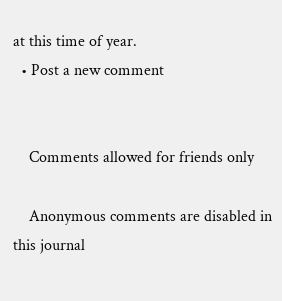at this time of year.
  • Post a new comment


    Comments allowed for friends only

    Anonymous comments are disabled in this journal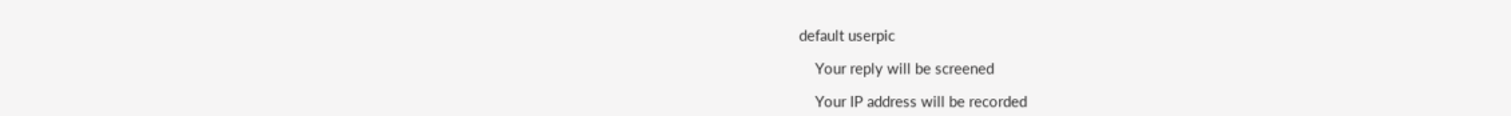default userpic

    Your reply will be screened

    Your IP address will be recorded